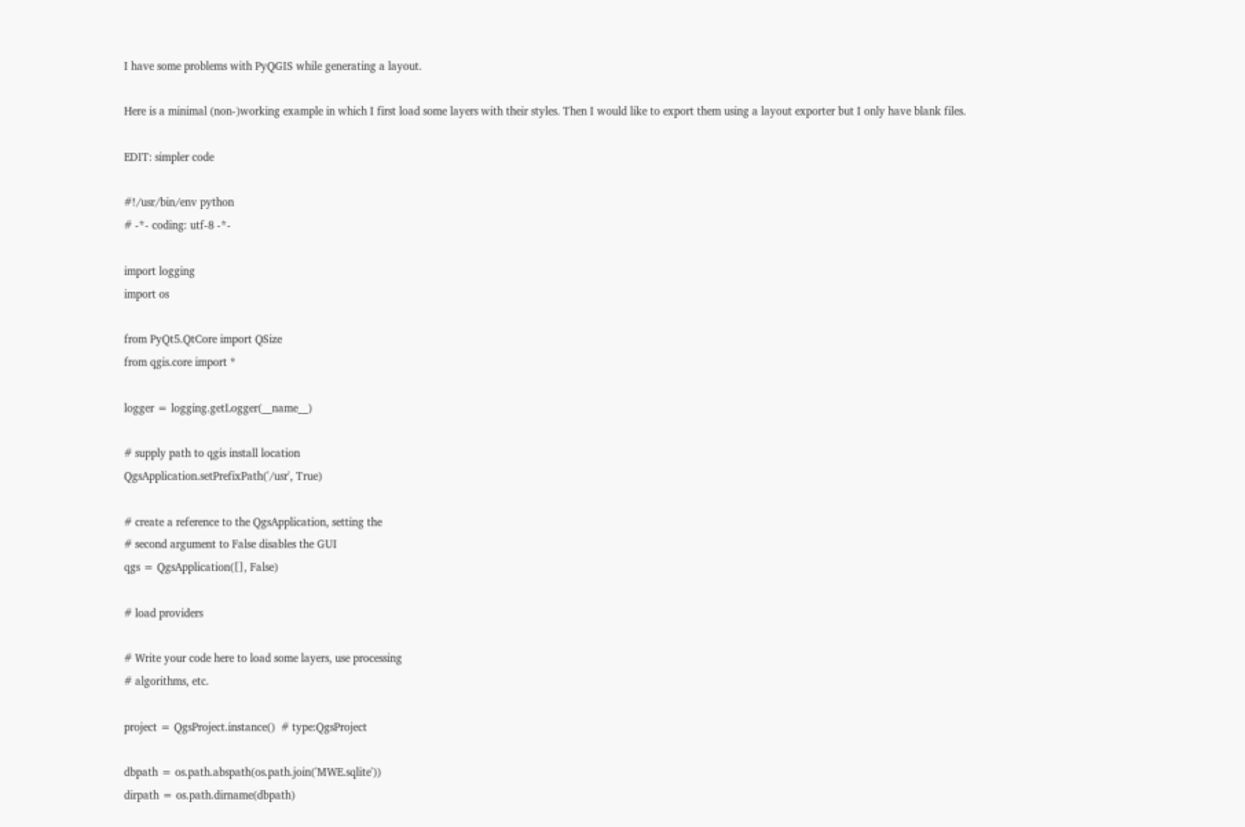I have some problems with PyQGIS while generating a layout.

Here is a minimal (non-)working example in which I first load some layers with their styles. Then I would like to export them using a layout exporter but I only have blank files.

EDIT: simpler code

#!/usr/bin/env python
# -*- coding: utf-8 -*-

import logging
import os

from PyQt5.QtCore import QSize
from qgis.core import *

logger = logging.getLogger(__name__)

# supply path to qgis install location
QgsApplication.setPrefixPath('/usr', True)

# create a reference to the QgsApplication, setting the
# second argument to False disables the GUI
qgs = QgsApplication([], False)

# load providers

# Write your code here to load some layers, use processing
# algorithms, etc.

project = QgsProject.instance()  # type:QgsProject

dbpath = os.path.abspath(os.path.join('MWE.sqlite'))
dirpath = os.path.dirname(dbpath)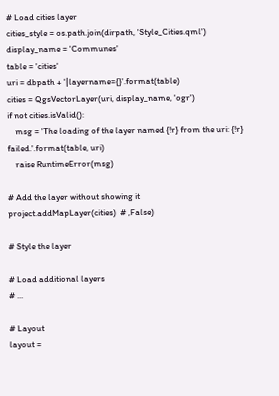# Load cities layer
cities_style = os.path.join(dirpath, 'Style_Cities.qml')
display_name = 'Communes'
table = 'cities'
uri = dbpath + '|layername={}'.format(table)
cities = QgsVectorLayer(uri, display_name, 'ogr')
if not cities.isValid():
    msg = 'The loading of the layer named {!r} from the uri: {!r} failed.'.format(table, uri)
    raise RuntimeError(msg)

# Add the layer without showing it
project.addMapLayer(cities)  # ,False)

# Style the layer

# Load additional layers
# ...

# Layout
layout =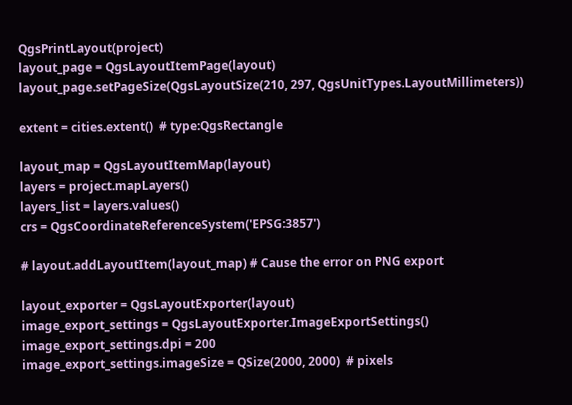QgsPrintLayout(project)
layout_page = QgsLayoutItemPage(layout)
layout_page.setPageSize(QgsLayoutSize(210, 297, QgsUnitTypes.LayoutMillimeters))

extent = cities.extent()  # type:QgsRectangle

layout_map = QgsLayoutItemMap(layout)
layers = project.mapLayers()
layers_list = layers.values()
crs = QgsCoordinateReferenceSystem('EPSG:3857')

# layout.addLayoutItem(layout_map) # Cause the error on PNG export

layout_exporter = QgsLayoutExporter(layout)
image_export_settings = QgsLayoutExporter.ImageExportSettings()
image_export_settings.dpi = 200
image_export_settings.imageSize = QSize(2000, 2000)  # pixels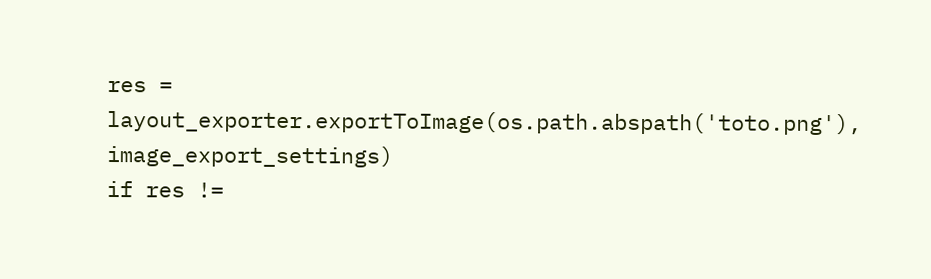res = layout_exporter.exportToImage(os.path.abspath('toto.png'), image_export_settings)
if res !=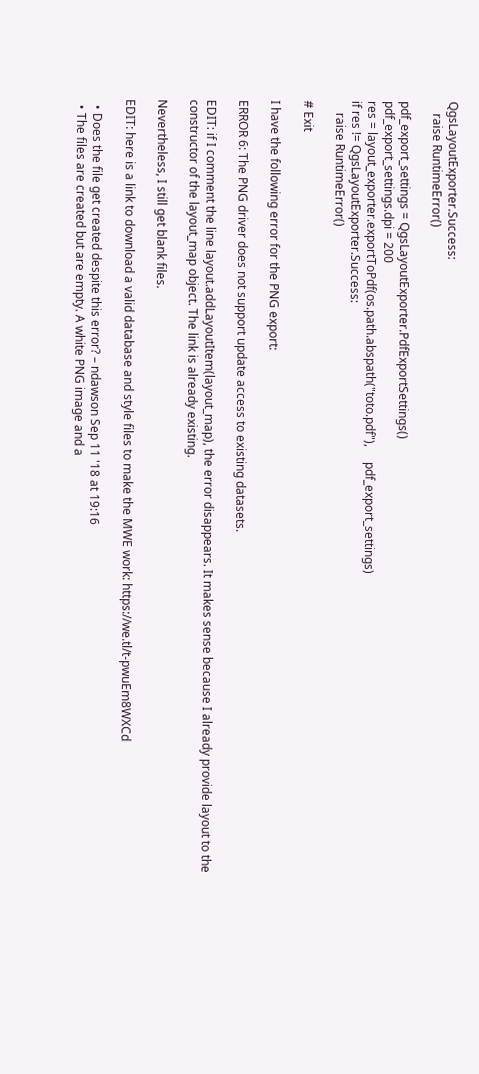QgsLayoutExporter.Success:
    raise RuntimeError()

pdf_export_settings = QgsLayoutExporter.PdfExportSettings()
pdf_export_settings.dpi = 200
res = layout_exporter.exportToPdf(os.path.abspath("toto.pdf"),     pdf_export_settings)
if res != QgsLayoutExporter.Success:
    raise RuntimeError()

# Exit

I have the following error for the PNG export:

ERROR 6: The PNG driver does not support update access to existing datasets.

EDIT: if I comment the line layout.addLayoutItem(layout_map), the error disappears. It makes sense because I already provide layout to the constructor of the layout_map object. The link is already existing.

Nevertheless, I still get blank files.

EDIT: here is a link to download a valid database and style files to make the MWE work: https://we.tl/t-pwuEm8WXCd

  • Does the file get created despite this error? – ndawson Sep 11 '18 at 19:16
  • The files are created but are empty. A white PNG image and a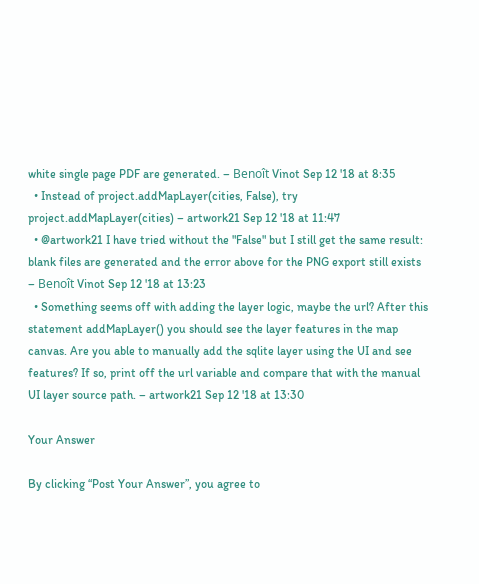white single page PDF are generated. – Benoît Vinot Sep 12 '18 at 8:35
  • Instead of project.addMapLayer(cities, False), try project.addMapLayer(cities) – artwork21 Sep 12 '18 at 11:47
  • @artwork21 I have tried without the "False" but I still get the same result: blank files are generated and the error above for the PNG export still exists – Benoît Vinot Sep 12 '18 at 13:23
  • Something seems off with adding the layer logic, maybe the url? After this statement addMapLayer() you should see the layer features in the map canvas. Are you able to manually add the sqlite layer using the UI and see features? If so, print off the url variable and compare that with the manual UI layer source path. – artwork21 Sep 12 '18 at 13:30

Your Answer

By clicking “Post Your Answer”, you agree to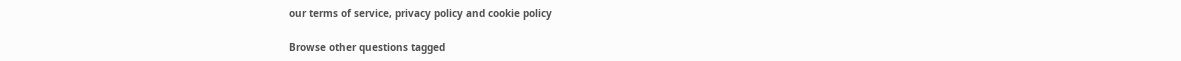our terms of service, privacy policy and cookie policy

Browse other questions tagged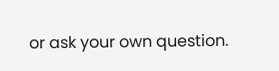or ask your own question.